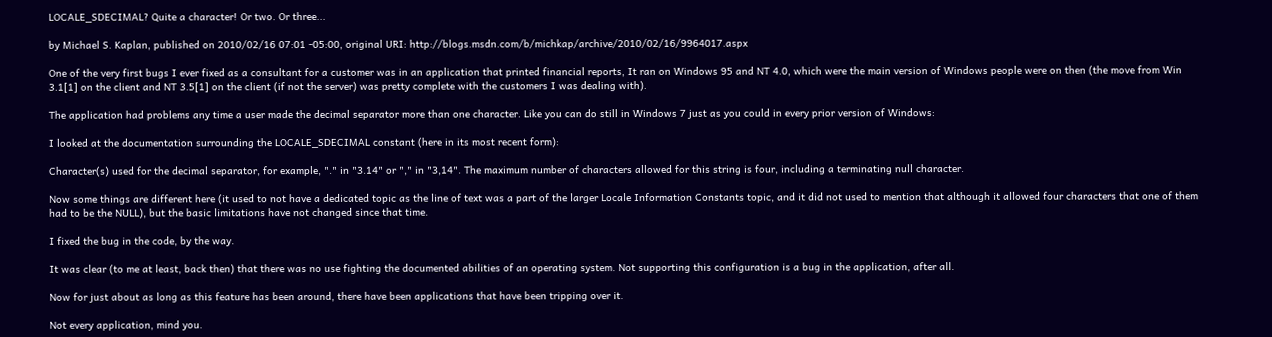LOCALE_SDECIMAL? Quite a character! Or two. Or three...

by Michael S. Kaplan, published on 2010/02/16 07:01 -05:00, original URI: http://blogs.msdn.com/b/michkap/archive/2010/02/16/9964017.aspx

One of the very first bugs I ever fixed as a consultant for a customer was in an application that printed financial reports, It ran on Windows 95 and NT 4.0, which were the main version of Windows people were on then (the move from Win 3.1[1] on the client and NT 3.5[1] on the client (if not the server) was pretty complete with the customers I was dealing with).

The application had problems any time a user made the decimal separator more than one character. Like you can do still in Windows 7 just as you could in every prior version of Windows:

I looked at the documentation surrounding the LOCALE_SDECIMAL constant (here in its most recent form):

Character(s) used for the decimal separator, for example, "." in "3.14" or "," in "3,14". The maximum number of characters allowed for this string is four, including a terminating null character.

Now some things are different here (it used to not have a dedicated topic as the line of text was a part of the larger Locale Information Constants topic, and it did not used to mention that although it allowed four characters that one of them had to be the NULL), but the basic limitations have not changed since that time.

I fixed the bug in the code, by the way.

It was clear (to me at least, back then) that there was no use fighting the documented abilities of an operating system. Not supporting this configuration is a bug in the application, after all.

Now for just about as long as this feature has been around, there have been applications that have been tripping over it.

Not every application, mind you.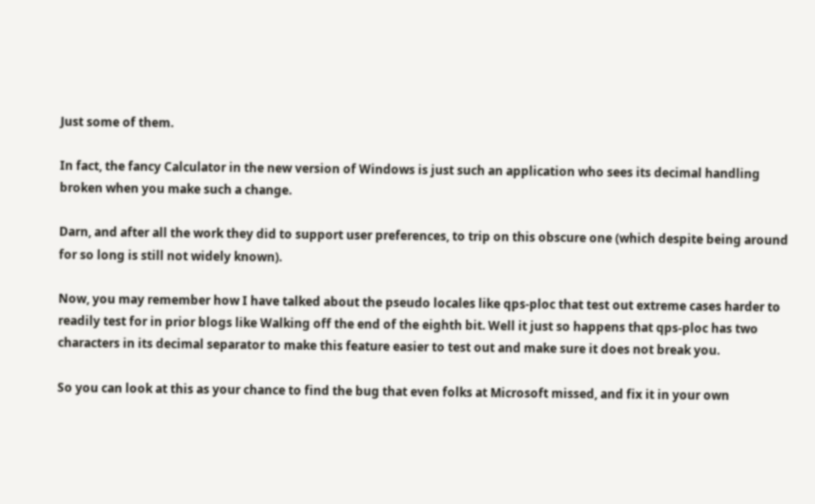Just some of them.

In fact, the fancy Calculator in the new version of Windows is just such an application who sees its decimal handling broken when you make such a change.

Darn, and after all the work they did to support user preferences, to trip on this obscure one (which despite being around for so long is still not widely known).

Now, you may remember how I have talked about the pseudo locales like qps-ploc that test out extreme cases harder to readily test for in prior blogs like Walking off the end of the eighth bit. Well it just so happens that qps-ploc has two characters in its decimal separator to make this feature easier to test out and make sure it does not break you.

So you can look at this as your chance to find the bug that even folks at Microsoft missed, and fix it in your own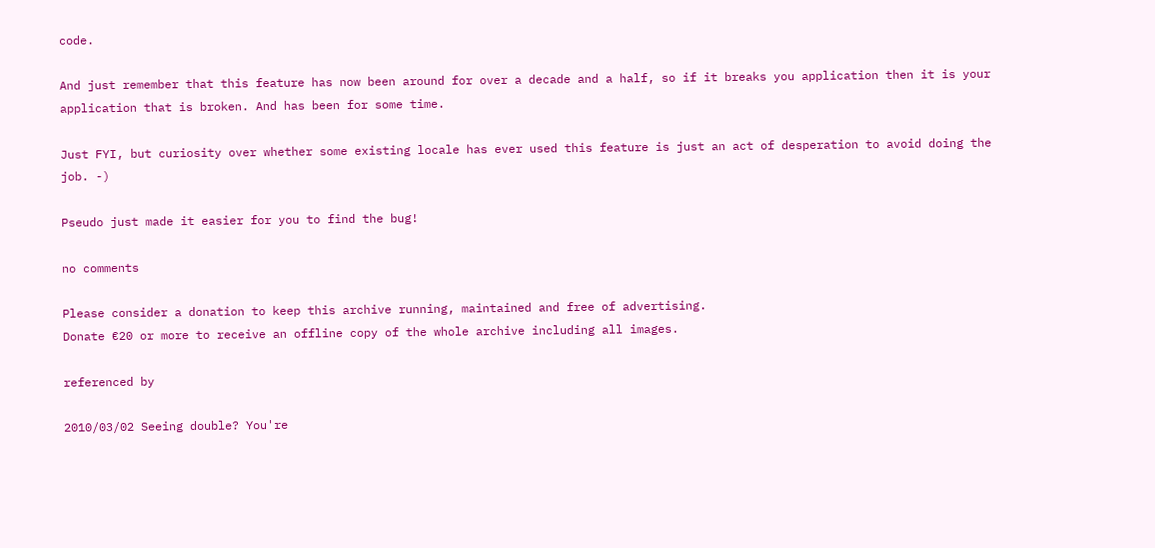code.

And just remember that this feature has now been around for over a decade and a half, so if it breaks you application then it is your application that is broken. And has been for some time.

Just FYI, but curiosity over whether some existing locale has ever used this feature is just an act of desperation to avoid doing the job. -)

Pseudo just made it easier for you to find the bug!

no comments

Please consider a donation to keep this archive running, maintained and free of advertising.
Donate €20 or more to receive an offline copy of the whole archive including all images.

referenced by

2010/03/02 Seeing double? You're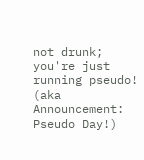not drunk; you're just running pseudo! (aka Announcement: Pseudo Day!)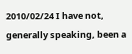2010/02/24 I have not, generally speaking, been a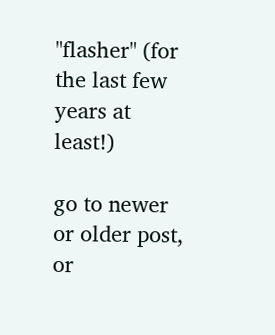"flasher" (for the last few years at least!)

go to newer or older post, or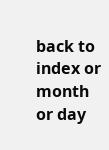back to index or month or day